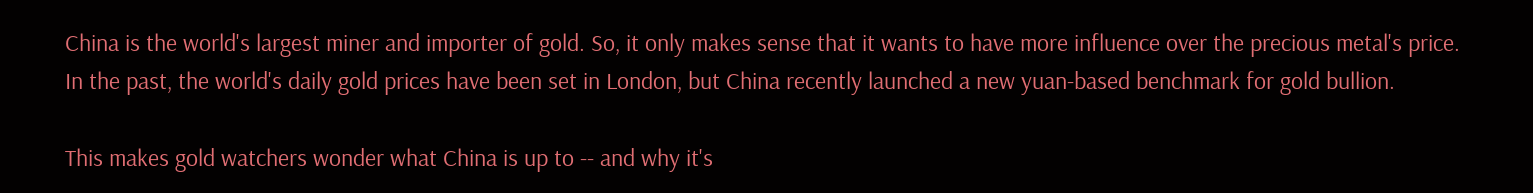China is the world's largest miner and importer of gold. So, it only makes sense that it wants to have more influence over the precious metal's price. In the past, the world's daily gold prices have been set in London, but China recently launched a new yuan-based benchmark for gold bullion.

This makes gold watchers wonder what China is up to -- and why it's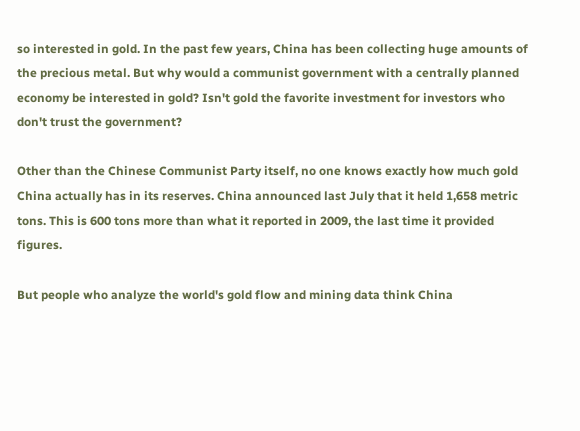so interested in gold. In the past few years, China has been collecting huge amounts of the precious metal. But why would a communist government with a centrally planned economy be interested in gold? Isn't gold the favorite investment for investors who don't trust the government?

Other than the Chinese Communist Party itself, no one knows exactly how much gold China actually has in its reserves. China announced last July that it held 1,658 metric tons. This is 600 tons more than what it reported in 2009, the last time it provided figures.

But people who analyze the world's gold flow and mining data think China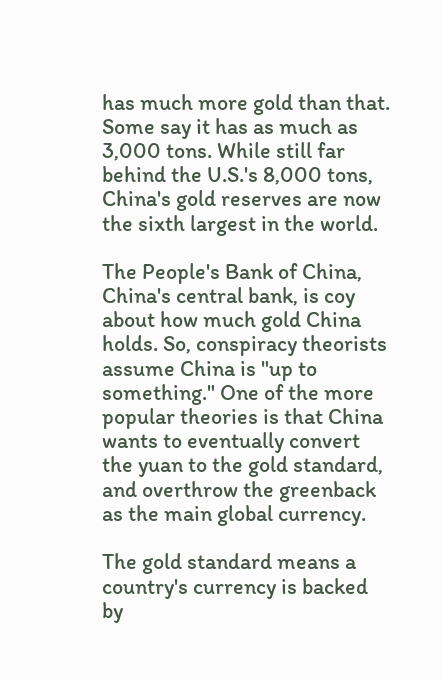has much more gold than that. Some say it has as much as 3,000 tons. While still far behind the U.S.'s 8,000 tons, China's gold reserves are now the sixth largest in the world.

The People's Bank of China, China's central bank, is coy about how much gold China holds. So, conspiracy theorists assume China is "up to something." One of the more popular theories is that China wants to eventually convert the yuan to the gold standard, and overthrow the greenback as the main global currency.

The gold standard means a country's currency is backed by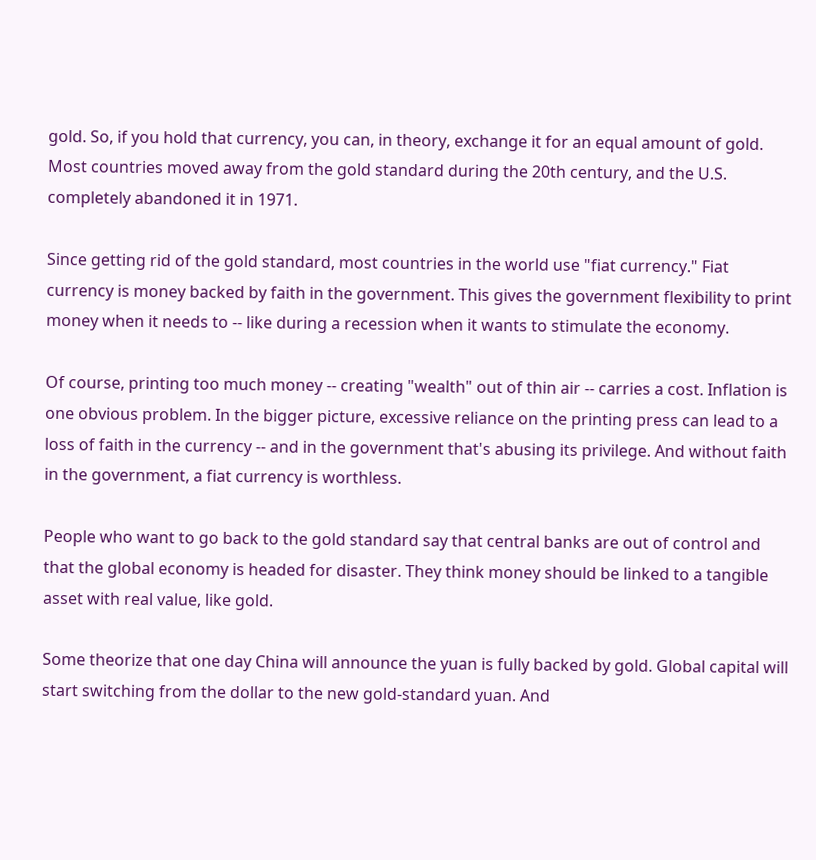gold. So, if you hold that currency, you can, in theory, exchange it for an equal amount of gold. Most countries moved away from the gold standard during the 20th century, and the U.S. completely abandoned it in 1971.

Since getting rid of the gold standard, most countries in the world use "fiat currency." Fiat currency is money backed by faith in the government. This gives the government flexibility to print money when it needs to -- like during a recession when it wants to stimulate the economy.

Of course, printing too much money -- creating "wealth" out of thin air -- carries a cost. Inflation is one obvious problem. In the bigger picture, excessive reliance on the printing press can lead to a loss of faith in the currency -- and in the government that's abusing its privilege. And without faith in the government, a fiat currency is worthless.

People who want to go back to the gold standard say that central banks are out of control and that the global economy is headed for disaster. They think money should be linked to a tangible asset with real value, like gold.

Some theorize that one day China will announce the yuan is fully backed by gold. Global capital will start switching from the dollar to the new gold-standard yuan. And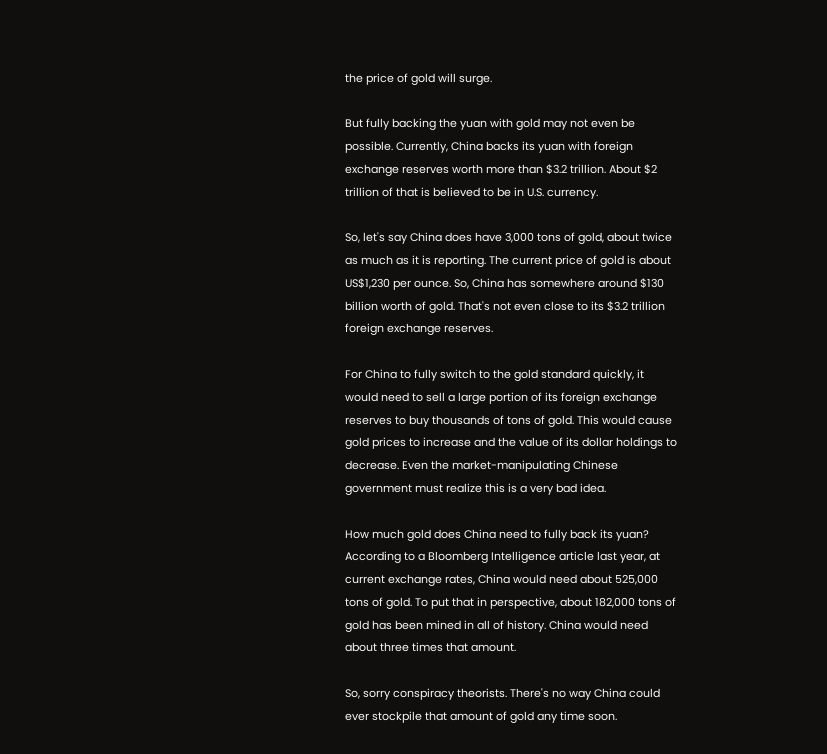the price of gold will surge.

But fully backing the yuan with gold may not even be possible. Currently, China backs its yuan with foreign exchange reserves worth more than $3.2 trillion. About $2 trillion of that is believed to be in U.S. currency.

So, let's say China does have 3,000 tons of gold, about twice as much as it is reporting. The current price of gold is about US$1,230 per ounce. So, China has somewhere around $130 billion worth of gold. That's not even close to its $3.2 trillion foreign exchange reserves.

For China to fully switch to the gold standard quickly, it would need to sell a large portion of its foreign exchange reserves to buy thousands of tons of gold. This would cause gold prices to increase and the value of its dollar holdings to decrease. Even the market-manipulating Chinese government must realize this is a very bad idea.

How much gold does China need to fully back its yuan? According to a Bloomberg Intelligence article last year, at current exchange rates, China would need about 525,000 tons of gold. To put that in perspective, about 182,000 tons of gold has been mined in all of history. China would need about three times that amount.

So, sorry conspiracy theorists. There's no way China could ever stockpile that amount of gold any time soon.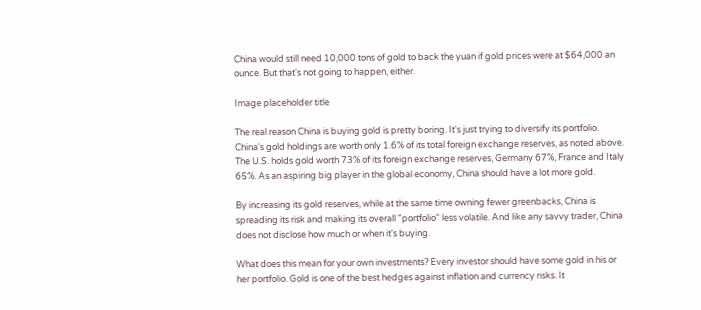China would still need 10,000 tons of gold to back the yuan if gold prices were at $64,000 an ounce. But that's not going to happen, either.

Image placeholder title

The real reason China is buying gold is pretty boring. It's just trying to diversify its portfolio. China's gold holdings are worth only 1.6% of its total foreign exchange reserves, as noted above. The U.S. holds gold worth 73% of its foreign exchange reserves, Germany 67%, France and Italy 65%. As an aspiring big player in the global economy, China should have a lot more gold.

By increasing its gold reserves, while at the same time owning fewer greenbacks, China is spreading its risk and making its overall "portfolio" less volatile. And like any savvy trader, China does not disclose how much or when it's buying.

What does this mean for your own investments? Every investor should have some gold in his or her portfolio. Gold is one of the best hedges against inflation and currency risks. It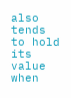also tends to hold its value when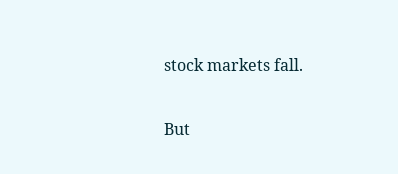stock markets fall.

But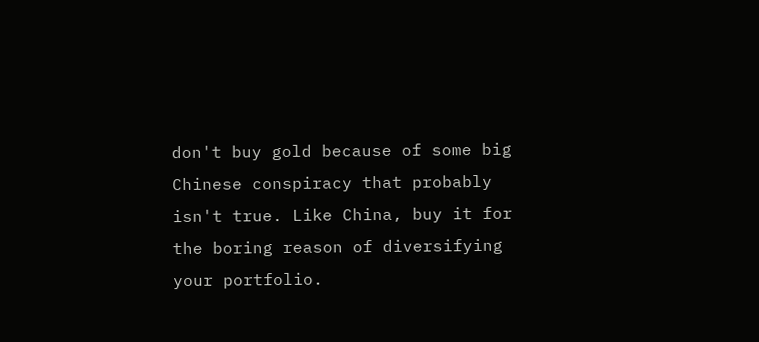don't buy gold because of some big Chinese conspiracy that probably isn't true. Like China, buy it for the boring reason of diversifying your portfolio.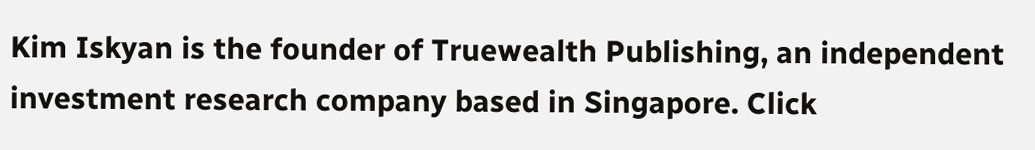Kim Iskyan is the founder of Truewealth Publishing, an independent investment research company based in Singapore. Click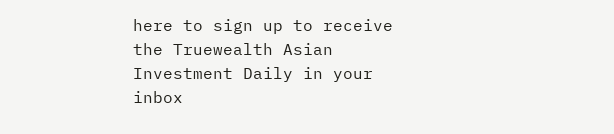here to sign up to receive the Truewealth Asian Investment Daily in your inbox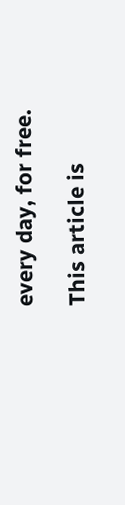every day, for free.

This article is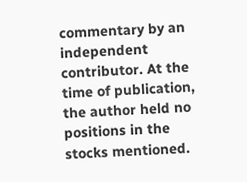commentary by an independent contributor. At the time of publication, the author held no positions in the stocks mentioned.